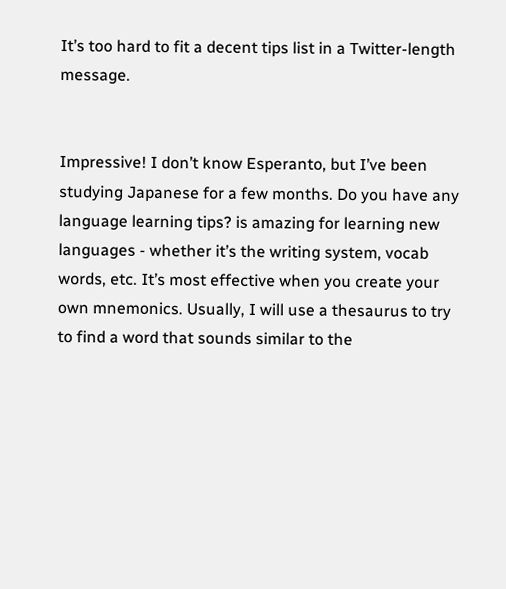It’s too hard to fit a decent tips list in a Twitter-length message.


Impressive! I don’t know Esperanto, but I’ve been studying Japanese for a few months. Do you have any language learning tips? is amazing for learning new languages - whether it’s the writing system, vocab words, etc. It’s most effective when you create your own mnemonics. Usually, I will use a thesaurus to try to find a word that sounds similar to the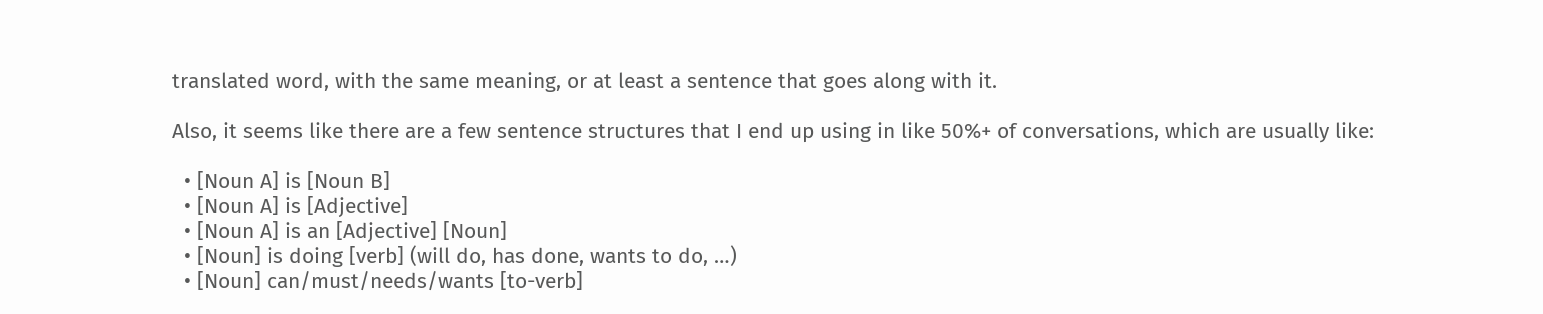translated word, with the same meaning, or at least a sentence that goes along with it.

Also, it seems like there are a few sentence structures that I end up using in like 50%+ of conversations, which are usually like:

  • [Noun A] is [Noun B]
  • [Noun A] is [Adjective]
  • [Noun A] is an [Adjective] [Noun]
  • [Noun] is doing [verb] (will do, has done, wants to do, …)
  • [Noun] can/must/needs/wants [to-verb]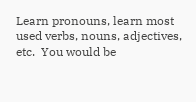Learn pronouns, learn most used verbs, nouns, adjectives, etc.  You would be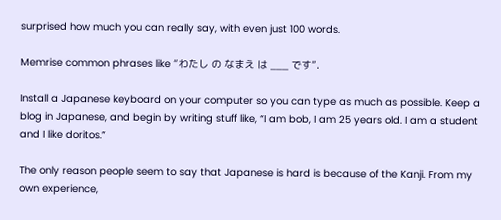surprised how much you can really say, with even just 100 words.

Memrise common phrases like “わたし の なまえ は ___ です”.

Install a Japanese keyboard on your computer so you can type as much as possible. Keep a blog in Japanese, and begin by writing stuff like, “I am bob, I am 25 years old. I am a student and I like doritos.”

The only reason people seem to say that Japanese is hard is because of the Kanji. From my own experience,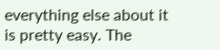everything else about it is pretty easy. The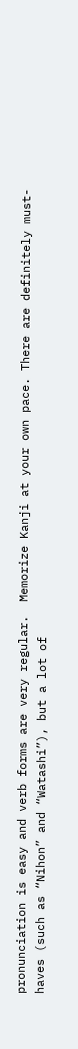pronunciation is easy and verb forms are very regular.  Memorize Kanji at your own pace. There are definitely must-haves (such as “Nihon” and “Watashi”), but a lot of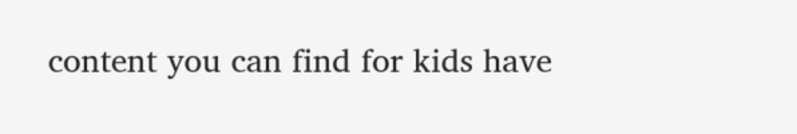content you can find for kids have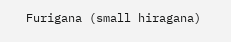Furigana (small hiragana)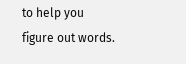to help you figure out words.